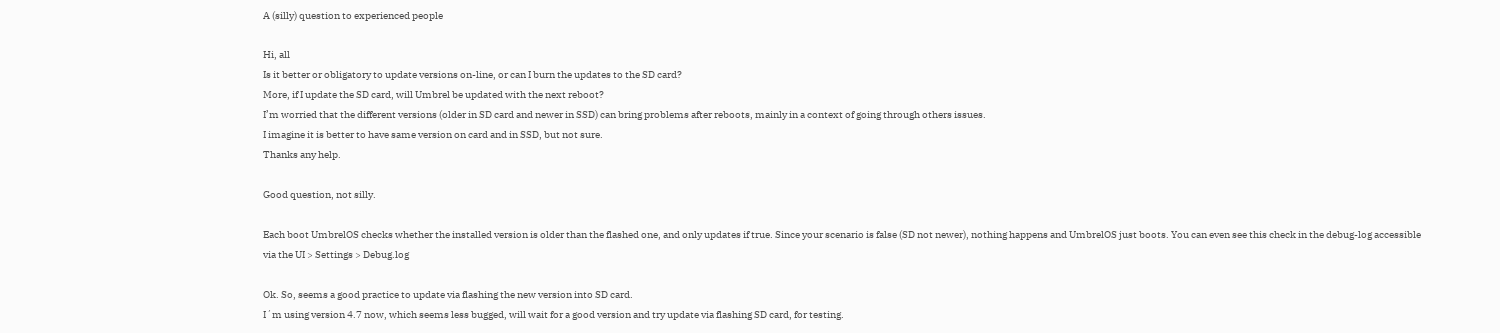A (silly) question to experienced people

Hi, all
Is it better or obligatory to update versions on-line, or can I burn the updates to the SD card?
More, if I update the SD card, will Umbrel be updated with the next reboot?
I’m worried that the different versions (older in SD card and newer in SSD) can bring problems after reboots, mainly in a context of going through others issues.
I imagine it is better to have same version on card and in SSD, but not sure.
Thanks any help.

Good question, not silly.

Each boot UmbrelOS checks whether the installed version is older than the flashed one, and only updates if true. Since your scenario is false (SD not newer), nothing happens and UmbrelOS just boots. You can even see this check in the debug-log accessible via the UI > Settings > Debug.log

Ok. So, seems a good practice to update via flashing the new version into SD card.
I´m using version 4.7 now, which seems less bugged, will wait for a good version and try update via flashing SD card, for testing.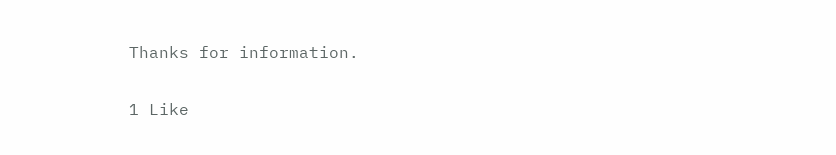Thanks for information.

1 Like